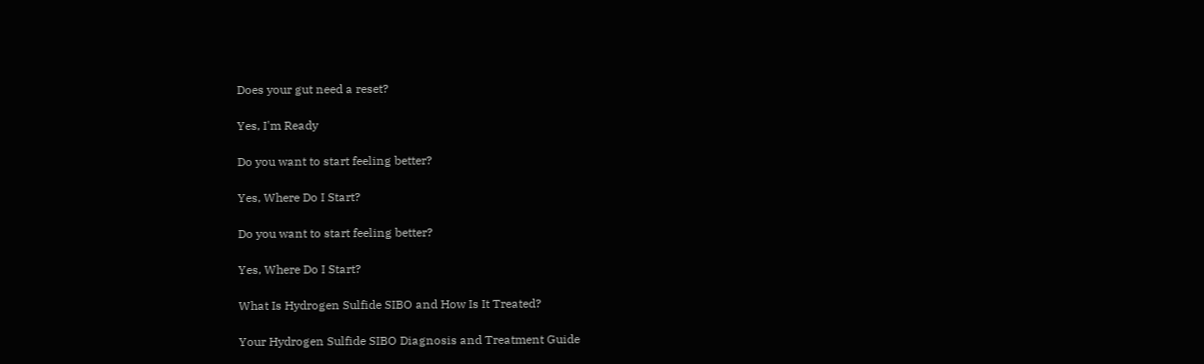Does your gut need a reset?

Yes, I'm Ready

Do you want to start feeling better?

Yes, Where Do I Start?

Do you want to start feeling better?

Yes, Where Do I Start?

What Is Hydrogen Sulfide SIBO and How Is It Treated?

Your Hydrogen Sulfide SIBO Diagnosis and Treatment Guide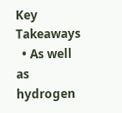Key Takeaways
  • As well as hydrogen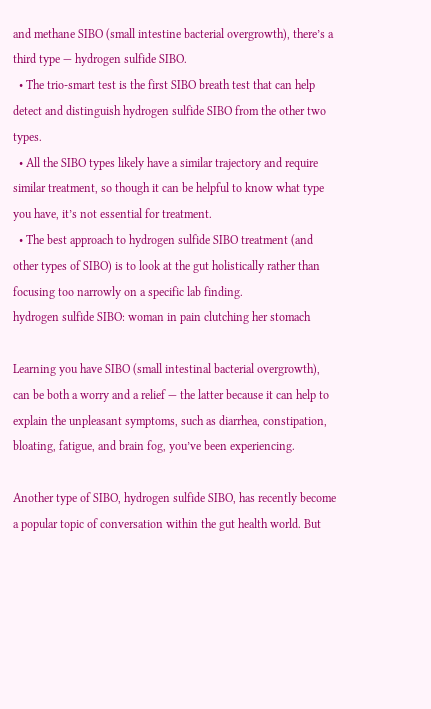and methane SIBO (small intestine bacterial overgrowth), there’s a third type — hydrogen sulfide SIBO.
  • The trio-smart test is the first SIBO breath test that can help detect and distinguish hydrogen sulfide SIBO from the other two types.
  • All the SIBO types likely have a similar trajectory and require similar treatment, so though it can be helpful to know what type you have, it’s not essential for treatment.
  • The best approach to hydrogen sulfide SIBO treatment (and other types of SIBO) is to look at the gut holistically rather than focusing too narrowly on a specific lab finding.
hydrogen sulfide SIBO: woman in pain clutching her stomach

Learning you have SIBO (small intestinal bacterial overgrowth), can be both a worry and a relief — the latter because it can help to explain the unpleasant symptoms, such as diarrhea, constipation, bloating, fatigue, and brain fog, you’ve been experiencing.

Another type of SIBO, hydrogen sulfide SIBO, has recently become a popular topic of conversation within the gut health world. But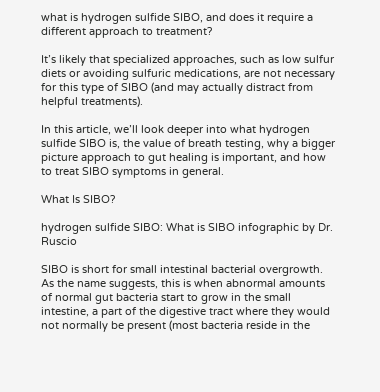what is hydrogen sulfide SIBO, and does it require a different approach to treatment?

It’s likely that specialized approaches, such as low sulfur diets or avoiding sulfuric medications, are not necessary for this type of SIBO (and may actually distract from helpful treatments).

In this article, we’ll look deeper into what hydrogen sulfide SIBO is, the value of breath testing, why a bigger picture approach to gut healing is important, and how to treat SIBO symptoms in general.

What Is SIBO?

hydrogen sulfide SIBO: What is SIBO infographic by Dr. Ruscio

SIBO is short for small intestinal bacterial overgrowth. As the name suggests, this is when abnormal amounts of normal gut bacteria start to grow in the small intestine, a part of the digestive tract where they would not normally be present (most bacteria reside in the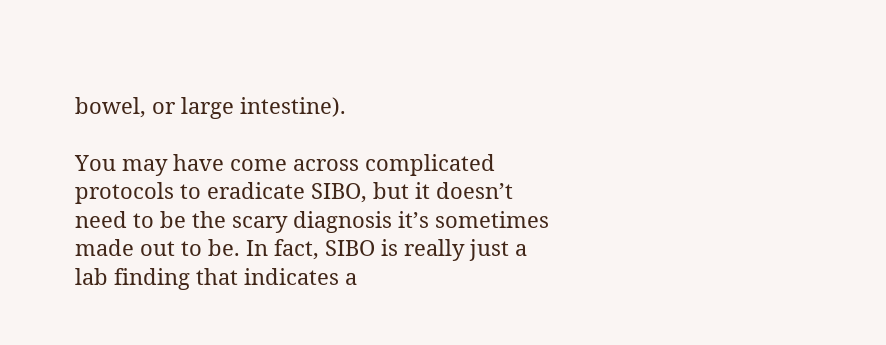bowel, or large intestine).

You may have come across complicated protocols to eradicate SIBO, but it doesn’t need to be the scary diagnosis it’s sometimes made out to be. In fact, SIBO is really just a lab finding that indicates a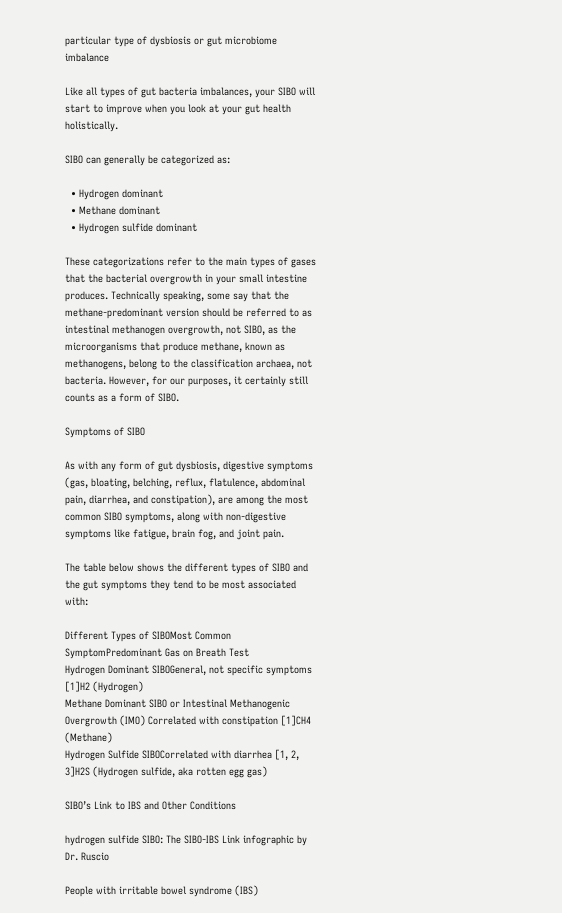particular type of dysbiosis or gut microbiome imbalance

Like all types of gut bacteria imbalances, your SIBO will start to improve when you look at your gut health holistically.

SIBO can generally be categorized as:

  • Hydrogen dominant
  • Methane dominant
  • Hydrogen sulfide dominant

These categorizations refer to the main types of gases that the bacterial overgrowth in your small intestine produces. Technically speaking, some say that the methane-predominant version should be referred to as intestinal methanogen overgrowth, not SIBO, as the microorganisms that produce methane, known as methanogens, belong to the classification archaea, not bacteria. However, for our purposes, it certainly still counts as a form of SIBO.

Symptoms of SIBO

As with any form of gut dysbiosis, digestive symptoms (gas, bloating, belching, reflux, flatulence, abdominal pain, diarrhea, and constipation), are among the most common SIBO symptoms, along with non-digestive symptoms like fatigue, brain fog, and joint pain.

The table below shows the different types of SIBO and the gut symptoms they tend to be most associated with:

Different Types of SIBOMost Common SymptomPredominant Gas on Breath Test
Hydrogen Dominant SIBOGeneral, not specific symptoms [1]H2 (Hydrogen)
Methane Dominant SIBO or Intestinal Methanogenic Overgrowth (IMO) Correlated with constipation [1]CH4 (Methane)
Hydrogen Sulfide SIBOCorrelated with diarrhea [1, 2, 3]H2S (Hydrogen sulfide, aka rotten egg gas)

SIBO’s Link to IBS and Other Conditions

hydrogen sulfide SIBO: The SIBO-IBS Link infographic by Dr. Ruscio

People with irritable bowel syndrome (IBS)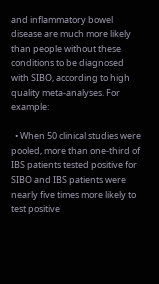and inflammatory bowel disease are much more likely than people without these conditions to be diagnosed with SIBO, according to high quality meta-analyses. For example:

  • When 50 clinical studies were pooled, more than one-third of IBS patients tested positive for SIBO and IBS patients were nearly five times more likely to test positive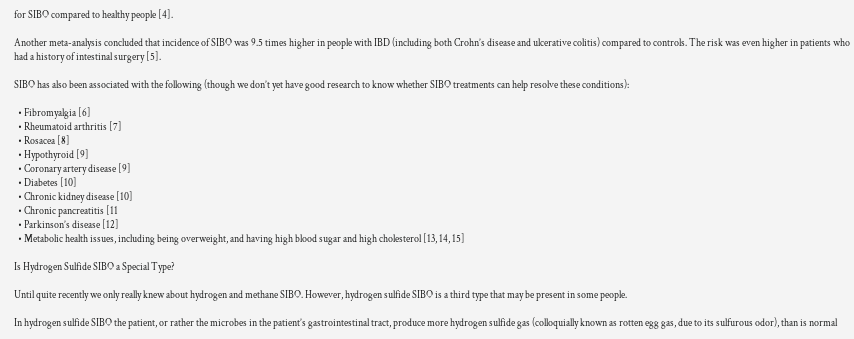for SIBO compared to healthy people [4].

Another meta-analysis concluded that incidence of SIBO was 9.5 times higher in people with IBD (including both Crohn’s disease and ulcerative colitis) compared to controls. The risk was even higher in patients who had a history of intestinal surgery [5].

SIBO has also been associated with the following (though we don’t yet have good research to know whether SIBO treatments can help resolve these conditions):

  • Fibromyalgia [6]
  • Rheumatoid arthritis [7]
  • Rosacea [8]
  • Hypothyroid [9]
  • Coronary artery disease [9]
  • Diabetes [10]
  • Chronic kidney disease [10]
  • Chronic pancreatitis [11
  • Parkinson’s disease [12]
  • Metabolic health issues, including being overweight, and having high blood sugar and high cholesterol [13, 14, 15]

Is Hydrogen Sulfide SIBO a Special Type?

Until quite recently we only really knew about hydrogen and methane SIBO. However, hydrogen sulfide SIBO is a third type that may be present in some people.

In hydrogen sulfide SIBO the patient, or rather the microbes in the patient’s gastrointestinal tract, produce more hydrogen sulfide gas (colloquially known as rotten egg gas, due to its sulfurous odor), than is normal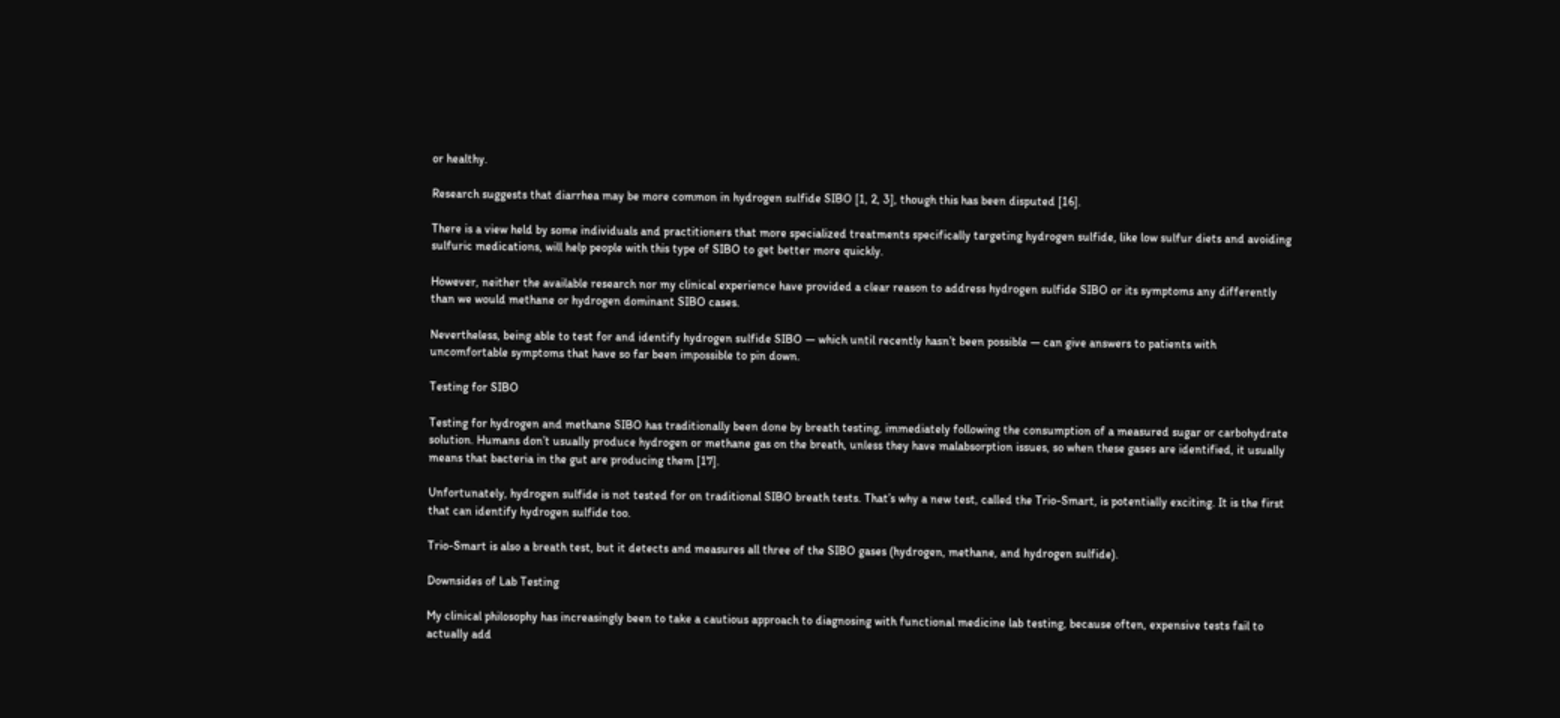or healthy.

Research suggests that diarrhea may be more common in hydrogen sulfide SIBO [1, 2, 3], though this has been disputed [16].

There is a view held by some individuals and practitioners that more specialized treatments specifically targeting hydrogen sulfide, like low sulfur diets and avoiding sulfuric medications, will help people with this type of SIBO to get better more quickly.

However, neither the available research nor my clinical experience have provided a clear reason to address hydrogen sulfide SIBO or its symptoms any differently than we would methane or hydrogen dominant SIBO cases.

Nevertheless, being able to test for and identify hydrogen sulfide SIBO — which until recently hasn’t been possible — can give answers to patients with uncomfortable symptoms that have so far been impossible to pin down.

Testing for SIBO

Testing for hydrogen and methane SIBO has traditionally been done by breath testing, immediately following the consumption of a measured sugar or carbohydrate solution. Humans don’t usually produce hydrogen or methane gas on the breath, unless they have malabsorption issues, so when these gases are identified, it usually means that bacteria in the gut are producing them [17].

Unfortunately, hydrogen sulfide is not tested for on traditional SIBO breath tests. That’s why a new test, called the Trio-Smart, is potentially exciting. It is the first that can identify hydrogen sulfide too.

Trio-Smart is also a breath test, but it detects and measures all three of the SIBO gases (hydrogen, methane, and hydrogen sulfide).

Downsides of Lab Testing

My clinical philosophy has increasingly been to take a cautious approach to diagnosing with functional medicine lab testing, because often, expensive tests fail to actually add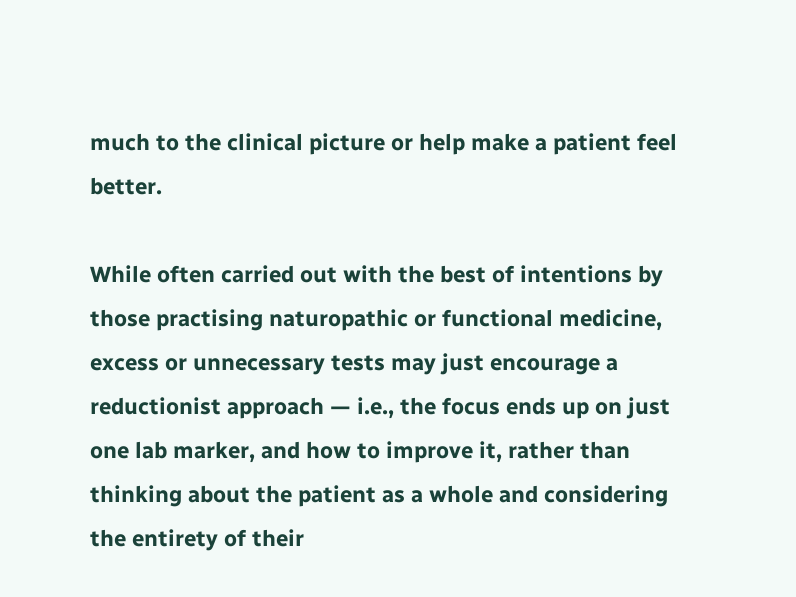much to the clinical picture or help make a patient feel better.

While often carried out with the best of intentions by those practising naturopathic or functional medicine, excess or unnecessary tests may just encourage a reductionist approach — i.e., the focus ends up on just one lab marker, and how to improve it, rather than thinking about the patient as a whole and considering the entirety of their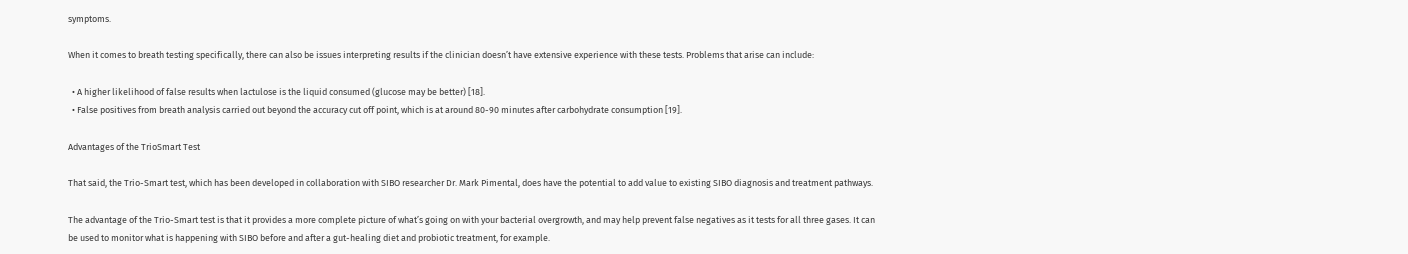symptoms.

When it comes to breath testing specifically, there can also be issues interpreting results if the clinician doesn’t have extensive experience with these tests. Problems that arise can include:

  • A higher likelihood of false results when lactulose is the liquid consumed (glucose may be better) [18].
  • False positives from breath analysis carried out beyond the accuracy cut off point, which is at around 80-90 minutes after carbohydrate consumption [19].

Advantages of the TrioSmart Test

That said, the Trio-Smart test, which has been developed in collaboration with SIBO researcher Dr. Mark Pimental, does have the potential to add value to existing SIBO diagnosis and treatment pathways.

The advantage of the Trio-Smart test is that it provides a more complete picture of what’s going on with your bacterial overgrowth, and may help prevent false negatives as it tests for all three gases. It can be used to monitor what is happening with SIBO before and after a gut-healing diet and probiotic treatment, for example.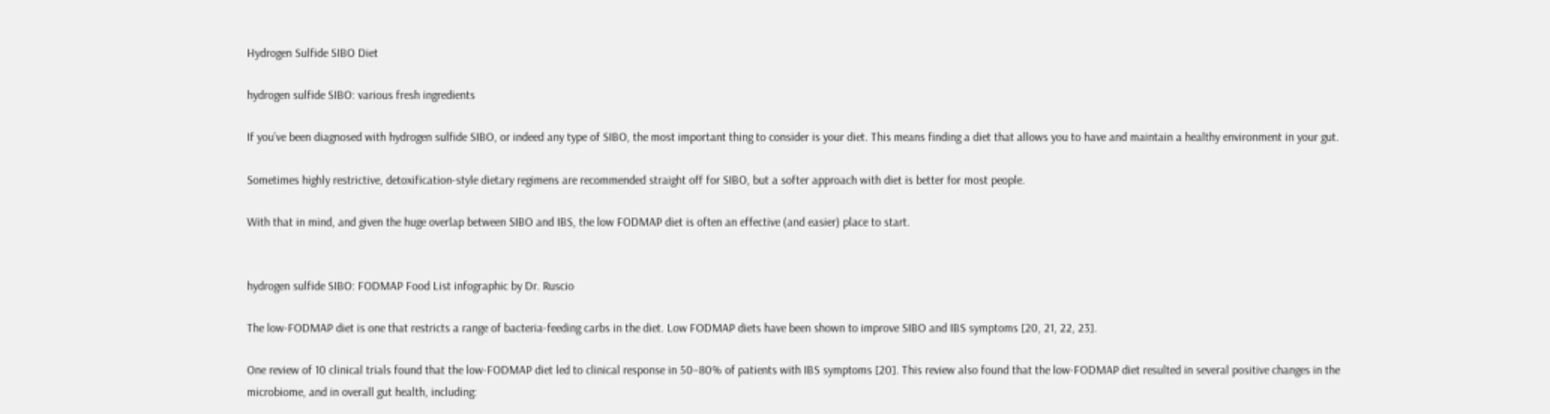Hydrogen Sulfide SIBO Diet

hydrogen sulfide SIBO: various fresh ingredients

If you’ve been diagnosed with hydrogen sulfide SIBO, or indeed any type of SIBO, the most important thing to consider is your diet. This means finding a diet that allows you to have and maintain a healthy environment in your gut.

Sometimes highly restrictive, detoxification-style dietary regimens are recommended straight off for SIBO, but a softer approach with diet is better for most people.

With that in mind, and given the huge overlap between SIBO and IBS, the low FODMAP diet is often an effective (and easier) place to start.


hydrogen sulfide SIBO: FODMAP Food List infographic by Dr. Ruscio

The low-FODMAP diet is one that restricts a range of bacteria-feeding carbs in the diet. Low FODMAP diets have been shown to improve SIBO and IBS symptoms [20, 21, 22, 23].

One review of 10 clinical trials found that the low-FODMAP diet led to clinical response in 50–80% of patients with IBS symptoms [20]. This review also found that the low-FODMAP diet resulted in several positive changes in the microbiome, and in overall gut health, including: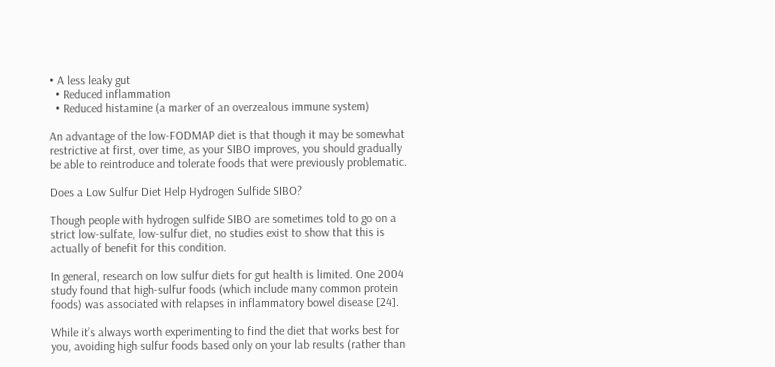• A less leaky gut
  • Reduced inflammation
  • Reduced histamine (a marker of an overzealous immune system)

An advantage of the low-FODMAP diet is that though it may be somewhat restrictive at first, over time, as your SIBO improves, you should gradually be able to reintroduce and tolerate foods that were previously problematic.

Does a Low Sulfur Diet Help Hydrogen Sulfide SIBO?

Though people with hydrogen sulfide SIBO are sometimes told to go on a strict low-sulfate, low-sulfur diet, no studies exist to show that this is actually of benefit for this condition.

In general, research on low sulfur diets for gut health is limited. One 2004 study found that high-sulfur foods (which include many common protein foods) was associated with relapses in inflammatory bowel disease [24].

While it’s always worth experimenting to find the diet that works best for you, avoiding high sulfur foods based only on your lab results (rather than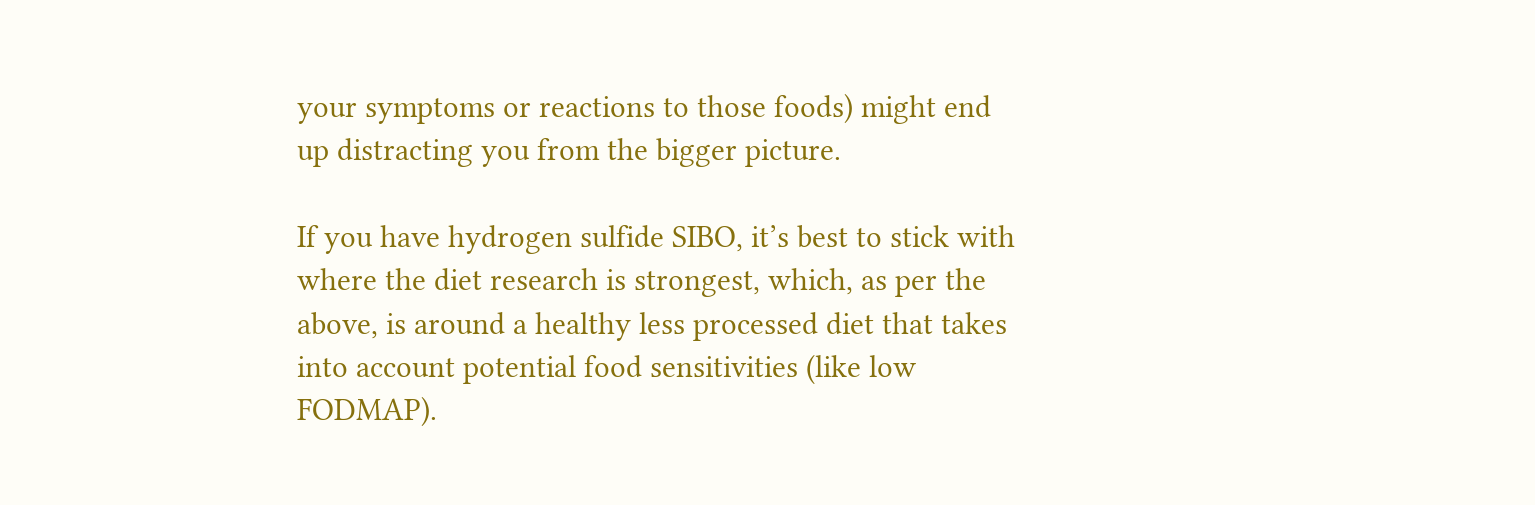your symptoms or reactions to those foods) might end up distracting you from the bigger picture.

If you have hydrogen sulfide SIBO, it’s best to stick with where the diet research is strongest, which, as per the above, is around a healthy less processed diet that takes into account potential food sensitivities (like low FODMAP).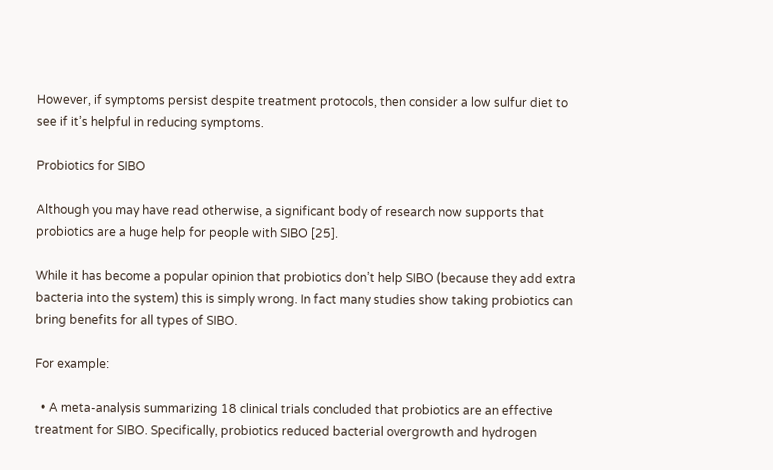However, if symptoms persist despite treatment protocols, then consider a low sulfur diet to see if it’s helpful in reducing symptoms.

Probiotics for SIBO

Although you may have read otherwise, a significant body of research now supports that probiotics are a huge help for people with SIBO [25].

While it has become a popular opinion that probiotics don’t help SIBO (because they add extra bacteria into the system) this is simply wrong. In fact many studies show taking probiotics can bring benefits for all types of SIBO.

For example:

  • A meta-analysis summarizing 18 clinical trials concluded that probiotics are an effective treatment for SIBO. Specifically, probiotics reduced bacterial overgrowth and hydrogen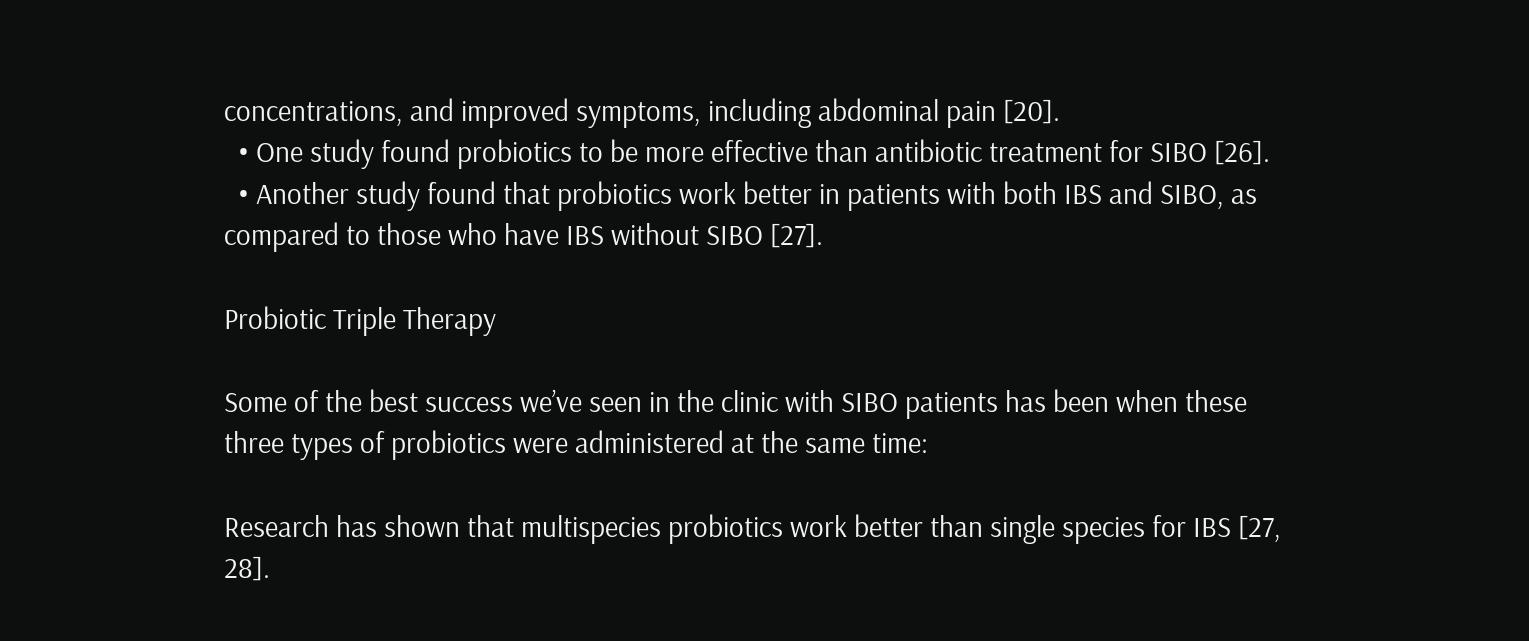concentrations, and improved symptoms, including abdominal pain [20].
  • One study found probiotics to be more effective than antibiotic treatment for SIBO [26].
  • Another study found that probiotics work better in patients with both IBS and SIBO, as compared to those who have IBS without SIBO [27].

Probiotic Triple Therapy

Some of the best success we’ve seen in the clinic with SIBO patients has been when these three types of probiotics were administered at the same time:

Research has shown that multispecies probiotics work better than single species for IBS [27, 28].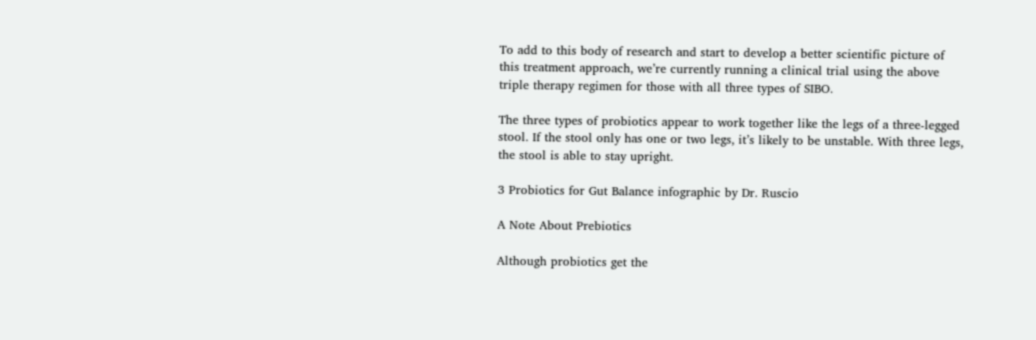To add to this body of research and start to develop a better scientific picture of this treatment approach, we’re currently running a clinical trial using the above triple therapy regimen for those with all three types of SIBO.

The three types of probiotics appear to work together like the legs of a three-legged stool. If the stool only has one or two legs, it’s likely to be unstable. With three legs, the stool is able to stay upright.

3 Probiotics for Gut Balance infographic by Dr. Ruscio

A Note About Prebiotics

Although probiotics get the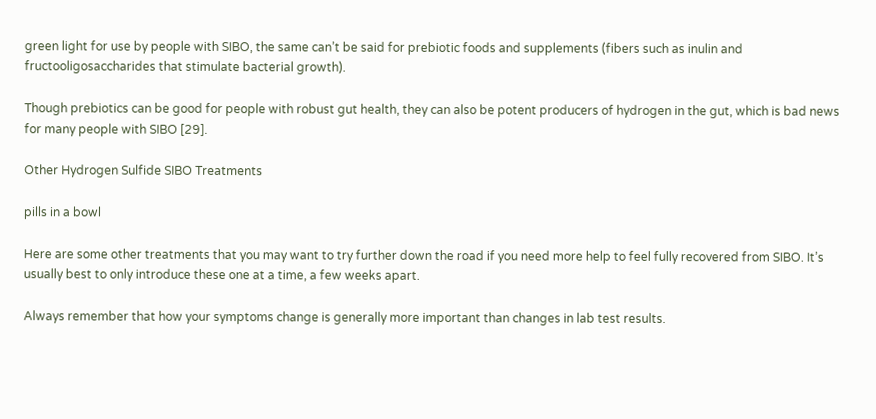green light for use by people with SIBO, the same can’t be said for prebiotic foods and supplements (fibers such as inulin and fructooligosaccharides that stimulate bacterial growth).

Though prebiotics can be good for people with robust gut health, they can also be potent producers of hydrogen in the gut‚ which is bad news for many people with SIBO [29].

Other Hydrogen Sulfide SIBO Treatments

pills in a bowl

Here are some other treatments that you may want to try further down the road if you need more help to feel fully recovered from SIBO. It’s usually best to only introduce these one at a time, a few weeks apart.

Always remember that how your symptoms change is generally more important than changes in lab test results.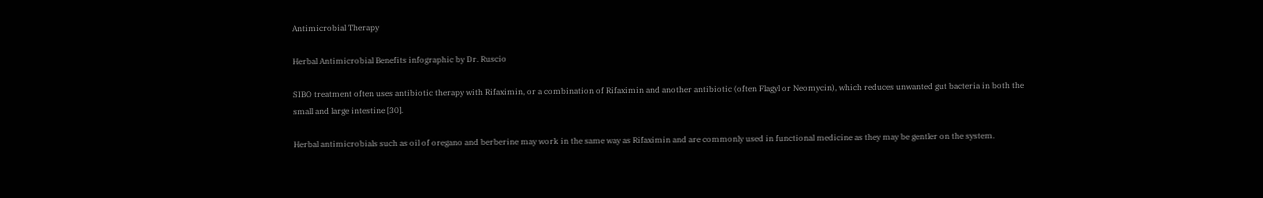Antimicrobial Therapy

Herbal Antimicrobial Benefits infographic by Dr. Ruscio

SIBO treatment often uses antibiotic therapy with Rifaximin, or a combination of Rifaximin and another antibiotic (often Flagyl or Neomycin), which reduces unwanted gut bacteria in both the small and large intestine [30].

Herbal antimicrobials such as oil of oregano and berberine may work in the same way as Rifaximin and are commonly used in functional medicine as they may be gentler on the system.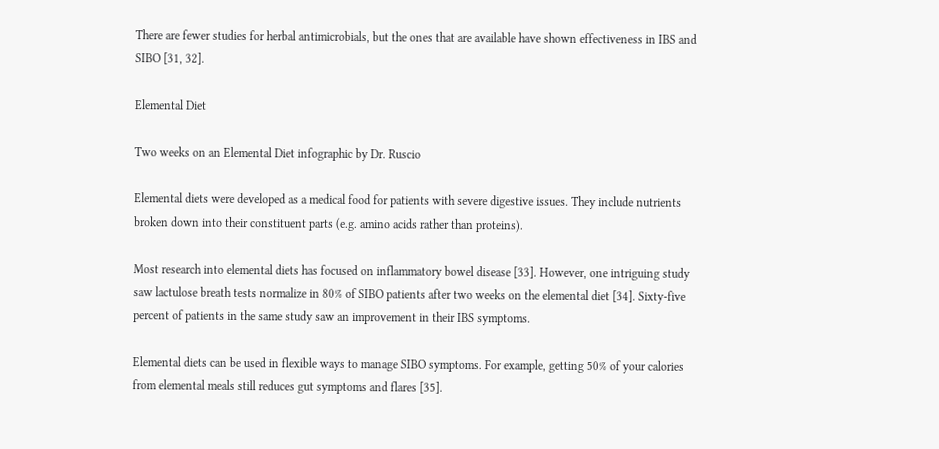There are fewer studies for herbal antimicrobials, but the ones that are available have shown effectiveness in IBS and SIBO [31, 32].

Elemental Diet

Two weeks on an Elemental Diet infographic by Dr. Ruscio

Elemental diets were developed as a medical food for patients with severe digestive issues. They include nutrients broken down into their constituent parts (e.g. amino acids rather than proteins).

Most research into elemental diets has focused on inflammatory bowel disease [33]. However, one intriguing study saw lactulose breath tests normalize in 80% of SIBO patients after two weeks on the elemental diet [34]. Sixty-five percent of patients in the same study saw an improvement in their IBS symptoms.

Elemental diets can be used in flexible ways to manage SIBO symptoms. For example, getting 50% of your calories from elemental meals still reduces gut symptoms and flares [35].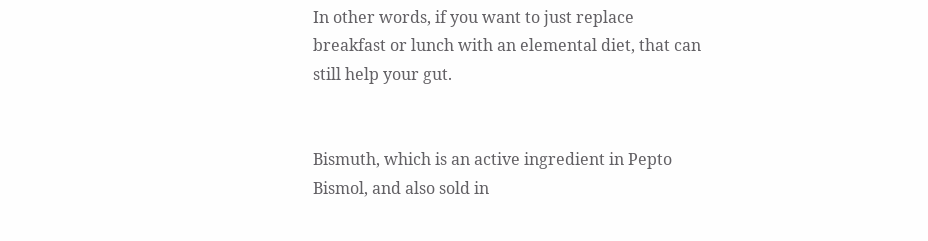In other words, if you want to just replace breakfast or lunch with an elemental diet, that can still help your gut.


Bismuth, which is an active ingredient in Pepto Bismol, and also sold in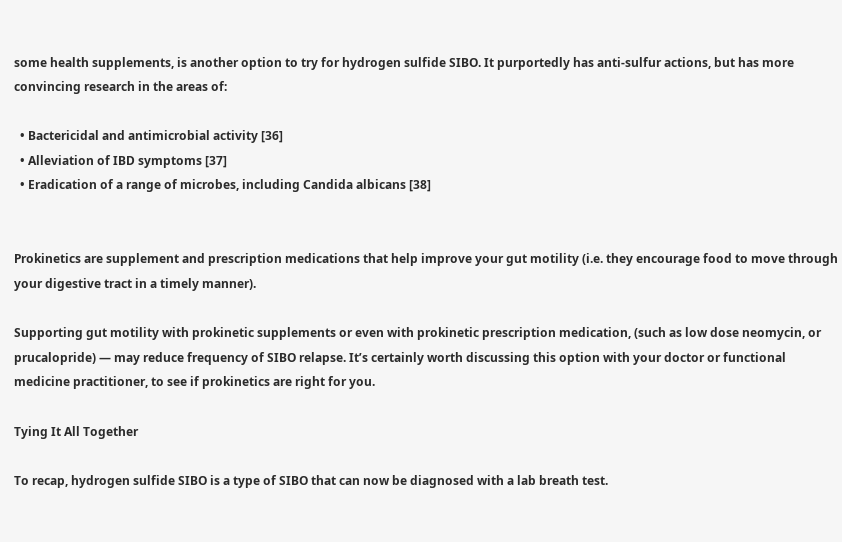some health supplements, is another option to try for hydrogen sulfide SIBO. It purportedly has anti-sulfur actions, but has more convincing research in the areas of:

  • Bactericidal and antimicrobial activity [36]
  • Alleviation of IBD symptoms [37]
  • Eradication of a range of microbes, including Candida albicans [38]


Prokinetics are supplement and prescription medications that help improve your gut motility (i.e. they encourage food to move through your digestive tract in a timely manner).

Supporting gut motility with prokinetic supplements or even with prokinetic prescription medication, (such as low dose neomycin, or prucalopride) — may reduce frequency of SIBO relapse. It’s certainly worth discussing this option with your doctor or functional medicine practitioner, to see if prokinetics are right for you.

Tying It All Together

To recap, hydrogen sulfide SIBO is a type of SIBO that can now be diagnosed with a lab breath test.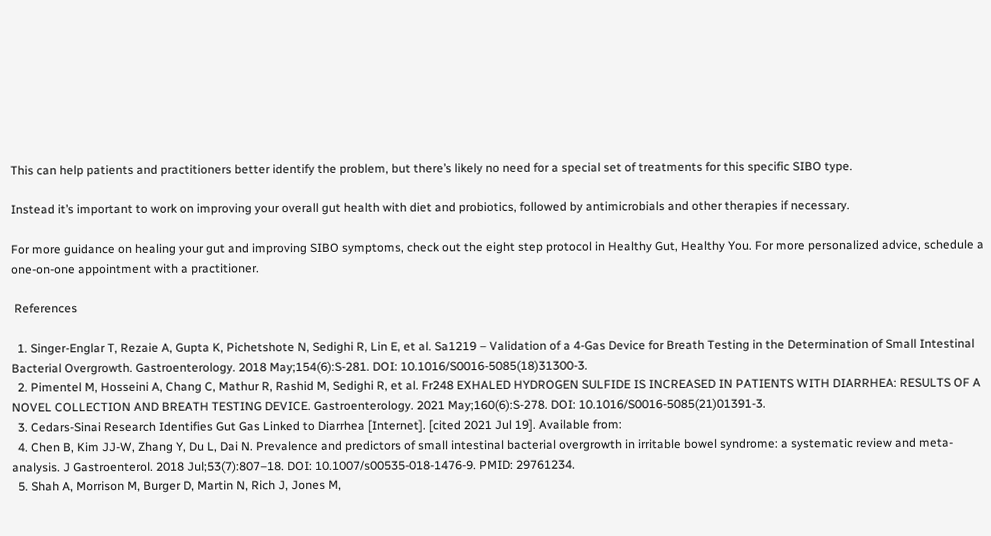This can help patients and practitioners better identify the problem, but there’s likely no need for a special set of treatments for this specific SIBO type.

Instead it’s important to work on improving your overall gut health with diet and probiotics, followed by antimicrobials and other therapies if necessary.

For more guidance on healing your gut and improving SIBO symptoms, check out the eight step protocol in Healthy Gut, Healthy You. For more personalized advice, schedule a one-on-one appointment with a practitioner.

 References

  1. Singer-Englar T, Rezaie A, Gupta K, Pichetshote N, Sedighi R, Lin E, et al. Sa1219 – Validation of a 4-Gas Device for Breath Testing in the Determination of Small Intestinal Bacterial Overgrowth. Gastroenterology. 2018 May;154(6):S-281. DOI: 10.1016/S0016-5085(18)31300-3.
  2. Pimentel M, Hosseini A, Chang C, Mathur R, Rashid M, Sedighi R, et al. Fr248 EXHALED HYDROGEN SULFIDE IS INCREASED IN PATIENTS WITH DIARRHEA: RESULTS OF A NOVEL COLLECTION AND BREATH TESTING DEVICE. Gastroenterology. 2021 May;160(6):S-278. DOI: 10.1016/S0016-5085(21)01391-3.
  3. Cedars-Sinai Research Identifies Gut Gas Linked to Diarrhea [Internet]. [cited 2021 Jul 19]. Available from:
  4. Chen B, Kim JJ-W, Zhang Y, Du L, Dai N. Prevalence and predictors of small intestinal bacterial overgrowth in irritable bowel syndrome: a systematic review and meta-analysis. J Gastroenterol. 2018 Jul;53(7):807–18. DOI: 10.1007/s00535-018-1476-9. PMID: 29761234.
  5. Shah A, Morrison M, Burger D, Martin N, Rich J, Jones M,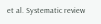et al. Systematic review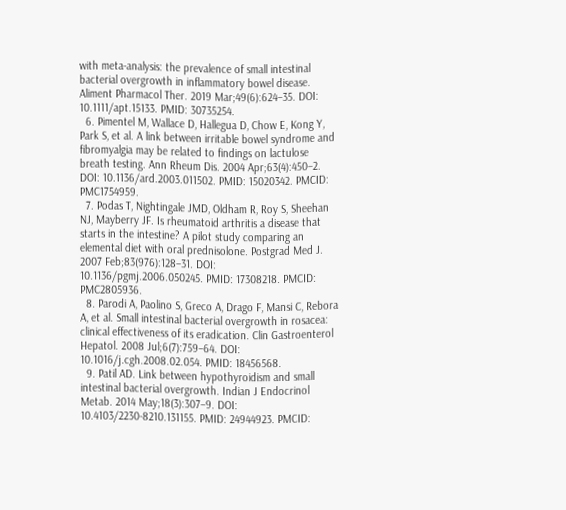with meta-analysis: the prevalence of small intestinal bacterial overgrowth in inflammatory bowel disease. Aliment Pharmacol Ther. 2019 Mar;49(6):624–35. DOI: 10.1111/apt.15133. PMID: 30735254.
  6. Pimentel M, Wallace D, Hallegua D, Chow E, Kong Y, Park S, et al. A link between irritable bowel syndrome and fibromyalgia may be related to findings on lactulose breath testing. Ann Rheum Dis. 2004 Apr;63(4):450–2. DOI: 10.1136/ard.2003.011502. PMID: 15020342. PMCID: PMC1754959.
  7. Podas T, Nightingale JMD, Oldham R, Roy S, Sheehan NJ, Mayberry JF. Is rheumatoid arthritis a disease that starts in the intestine? A pilot study comparing an elemental diet with oral prednisolone. Postgrad Med J. 2007 Feb;83(976):128–31. DOI: 10.1136/pgmj.2006.050245. PMID: 17308218. PMCID: PMC2805936.
  8. Parodi A, Paolino S, Greco A, Drago F, Mansi C, Rebora A, et al. Small intestinal bacterial overgrowth in rosacea: clinical effectiveness of its eradication. Clin Gastroenterol Hepatol. 2008 Jul;6(7):759–64. DOI: 10.1016/j.cgh.2008.02.054. PMID: 18456568.
  9. Patil AD. Link between hypothyroidism and small intestinal bacterial overgrowth. Indian J Endocrinol Metab. 2014 May;18(3):307–9. DOI: 10.4103/2230-8210.131155. PMID: 24944923. PMCID: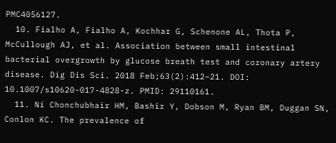PMC4056127.
  10. Fialho A, Fialho A, Kochhar G, Schenone AL, Thota P, McCullough AJ, et al. Association between small intestinal bacterial overgrowth by glucose breath test and coronary artery disease. Dig Dis Sci. 2018 Feb;63(2):412–21. DOI: 10.1007/s10620-017-4828-z. PMID: 29110161.
  11. Ní Chonchubhair HM, Bashir Y, Dobson M, Ryan BM, Duggan SN, Conlon KC. The prevalence of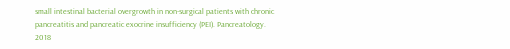small intestinal bacterial overgrowth in non-surgical patients with chronic pancreatitis and pancreatic exocrine insufficiency (PEI). Pancreatology. 2018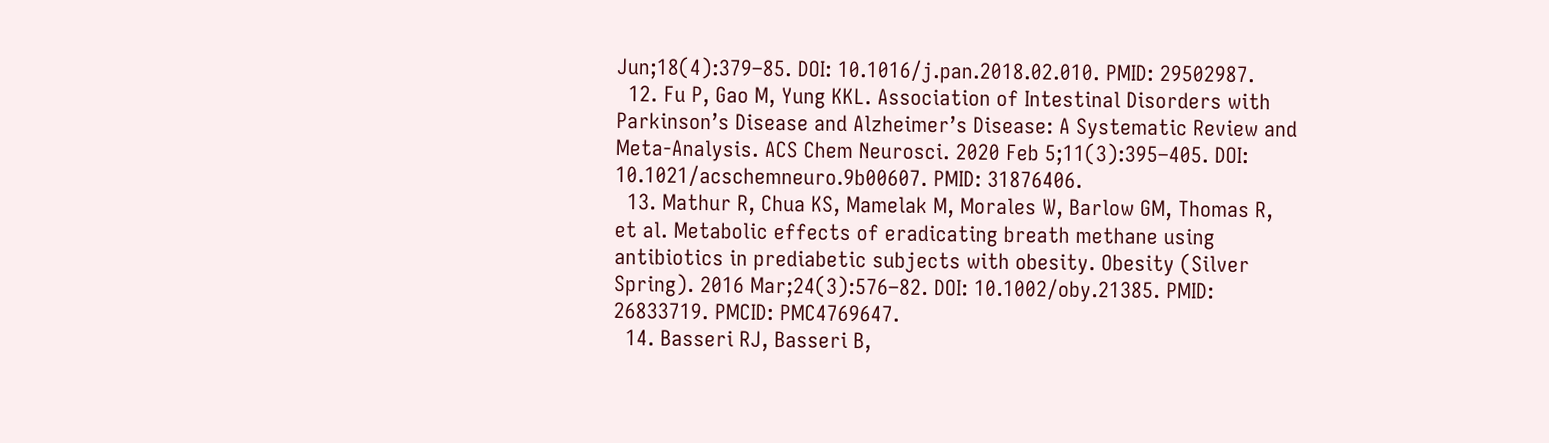Jun;18(4):379–85. DOI: 10.1016/j.pan.2018.02.010. PMID: 29502987.
  12. Fu P, Gao M, Yung KKL. Association of Intestinal Disorders with Parkinson’s Disease and Alzheimer’s Disease: A Systematic Review and Meta-Analysis. ACS Chem Neurosci. 2020 Feb 5;11(3):395–405. DOI: 10.1021/acschemneuro.9b00607. PMID: 31876406.
  13. Mathur R, Chua KS, Mamelak M, Morales W, Barlow GM, Thomas R, et al. Metabolic effects of eradicating breath methane using antibiotics in prediabetic subjects with obesity. Obesity (Silver Spring). 2016 Mar;24(3):576–82. DOI: 10.1002/oby.21385. PMID: 26833719. PMCID: PMC4769647.
  14. Basseri RJ, Basseri B,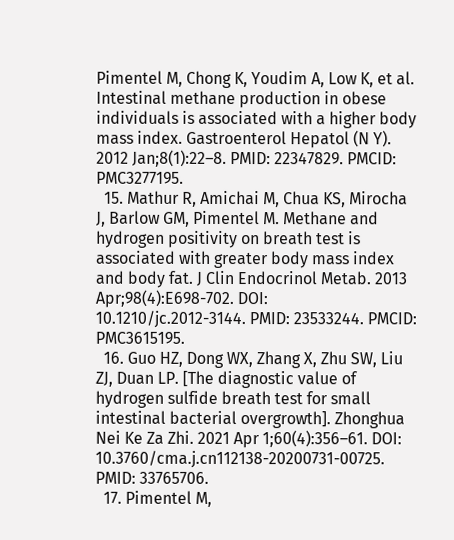Pimentel M, Chong K, Youdim A, Low K, et al. Intestinal methane production in obese individuals is associated with a higher body mass index. Gastroenterol Hepatol (N Y). 2012 Jan;8(1):22–8. PMID: 22347829. PMCID: PMC3277195.
  15. Mathur R, Amichai M, Chua KS, Mirocha J, Barlow GM, Pimentel M. Methane and hydrogen positivity on breath test is associated with greater body mass index and body fat. J Clin Endocrinol Metab. 2013 Apr;98(4):E698-702. DOI: 10.1210/jc.2012-3144. PMID: 23533244. PMCID: PMC3615195.
  16. Guo HZ, Dong WX, Zhang X, Zhu SW, Liu ZJ, Duan LP. [The diagnostic value of hydrogen sulfide breath test for small intestinal bacterial overgrowth]. Zhonghua Nei Ke Za Zhi. 2021 Apr 1;60(4):356–61. DOI: 10.3760/cma.j.cn112138-20200731-00725. PMID: 33765706.
  17. Pimentel M,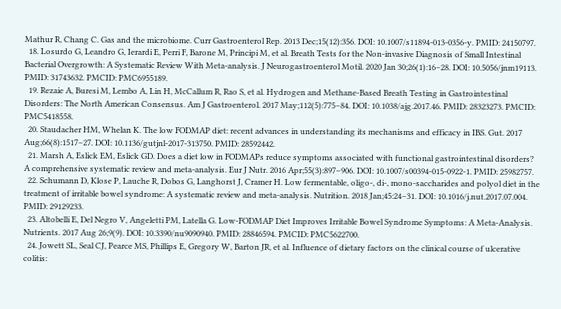Mathur R, Chang C. Gas and the microbiome. Curr Gastroenterol Rep. 2013 Dec;15(12):356. DOI: 10.1007/s11894-013-0356-y. PMID: 24150797.
  18. Losurdo G, Leandro G, Ierardi E, Perri F, Barone M, Principi M, et al. Breath Tests for the Non-invasive Diagnosis of Small Intestinal Bacterial Overgrowth: A Systematic Review With Meta-analysis. J Neurogastroenterol Motil. 2020 Jan 30;26(1):16–28. DOI: 10.5056/jnm19113. PMID: 31743632. PMCID: PMC6955189.
  19. Rezaie A, Buresi M, Lembo A, Lin H, McCallum R, Rao S, et al. Hydrogen and Methane-Based Breath Testing in Gastrointestinal Disorders: The North American Consensus. Am J Gastroenterol. 2017 May;112(5):775–84. DOI: 10.1038/ajg.2017.46. PMID: 28323273. PMCID: PMC5418558.
  20. Staudacher HM, Whelan K. The low FODMAP diet: recent advances in understanding its mechanisms and efficacy in IBS. Gut. 2017 Aug;66(8):1517–27. DOI: 10.1136/gutjnl-2017-313750. PMID: 28592442.
  21. Marsh A, Eslick EM, Eslick GD. Does a diet low in FODMAPs reduce symptoms associated with functional gastrointestinal disorders? A comprehensive systematic review and meta-analysis. Eur J Nutr. 2016 Apr;55(3):897–906. DOI: 10.1007/s00394-015-0922-1. PMID: 25982757.
  22. Schumann D, Klose P, Lauche R, Dobos G, Langhorst J, Cramer H. Low fermentable, oligo-, di-, mono-saccharides and polyol diet in the treatment of irritable bowel syndrome: A systematic review and meta-analysis. Nutrition. 2018 Jan;45:24–31. DOI: 10.1016/j.nut.2017.07.004. PMID: 29129233.
  23. Altobelli E, Del Negro V, Angeletti PM, Latella G. Low-FODMAP Diet Improves Irritable Bowel Syndrome Symptoms: A Meta-Analysis. Nutrients. 2017 Aug 26;9(9). DOI: 10.3390/nu9090940. PMID: 28846594. PMCID: PMC5622700.
  24. Jowett SL, Seal CJ, Pearce MS, Phillips E, Gregory W, Barton JR, et al. Influence of dietary factors on the clinical course of ulcerative colitis: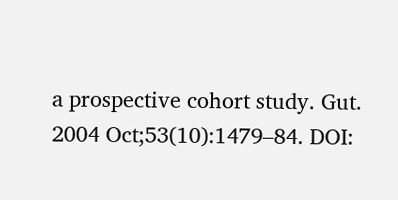a prospective cohort study. Gut. 2004 Oct;53(10):1479–84. DOI: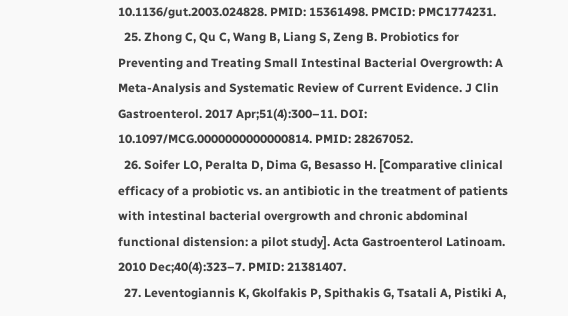10.1136/gut.2003.024828. PMID: 15361498. PMCID: PMC1774231.
  25. Zhong C, Qu C, Wang B, Liang S, Zeng B. Probiotics for Preventing and Treating Small Intestinal Bacterial Overgrowth: A Meta-Analysis and Systematic Review of Current Evidence. J Clin Gastroenterol. 2017 Apr;51(4):300–11. DOI: 10.1097/MCG.0000000000000814. PMID: 28267052.
  26. Soifer LO, Peralta D, Dima G, Besasso H. [Comparative clinical efficacy of a probiotic vs. an antibiotic in the treatment of patients with intestinal bacterial overgrowth and chronic abdominal functional distension: a pilot study]. Acta Gastroenterol Latinoam. 2010 Dec;40(4):323–7. PMID: 21381407.
  27. Leventogiannis K, Gkolfakis P, Spithakis G, Tsatali A, Pistiki A,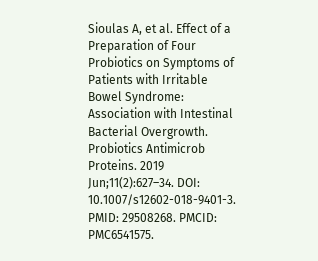Sioulas A, et al. Effect of a Preparation of Four Probiotics on Symptoms of Patients with Irritable Bowel Syndrome: Association with Intestinal Bacterial Overgrowth. Probiotics Antimicrob Proteins. 2019 Jun;11(2):627–34. DOI: 10.1007/s12602-018-9401-3. PMID: 29508268. PMCID: PMC6541575.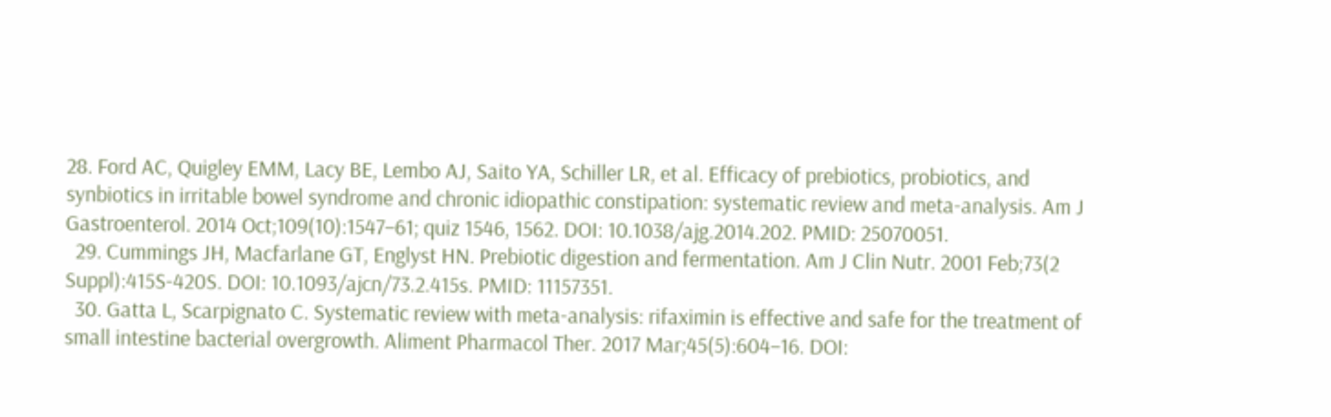28. Ford AC, Quigley EMM, Lacy BE, Lembo AJ, Saito YA, Schiller LR, et al. Efficacy of prebiotics, probiotics, and synbiotics in irritable bowel syndrome and chronic idiopathic constipation: systematic review and meta-analysis. Am J Gastroenterol. 2014 Oct;109(10):1547–61; quiz 1546, 1562. DOI: 10.1038/ajg.2014.202. PMID: 25070051.
  29. Cummings JH, Macfarlane GT, Englyst HN. Prebiotic digestion and fermentation. Am J Clin Nutr. 2001 Feb;73(2 Suppl):415S-420S. DOI: 10.1093/ajcn/73.2.415s. PMID: 11157351.
  30. Gatta L, Scarpignato C. Systematic review with meta-analysis: rifaximin is effective and safe for the treatment of small intestine bacterial overgrowth. Aliment Pharmacol Ther. 2017 Mar;45(5):604–16. DOI: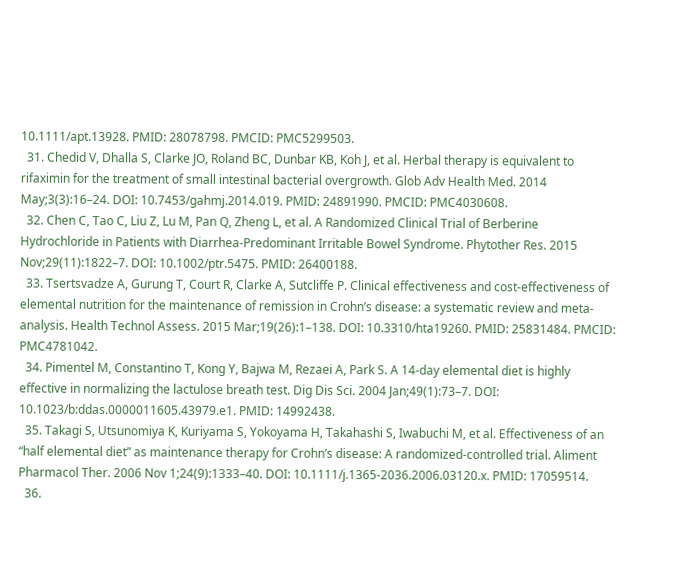10.1111/apt.13928. PMID: 28078798. PMCID: PMC5299503.
  31. Chedid V, Dhalla S, Clarke JO, Roland BC, Dunbar KB, Koh J, et al. Herbal therapy is equivalent to rifaximin for the treatment of small intestinal bacterial overgrowth. Glob Adv Health Med. 2014 May;3(3):16–24. DOI: 10.7453/gahmj.2014.019. PMID: 24891990. PMCID: PMC4030608.
  32. Chen C, Tao C, Liu Z, Lu M, Pan Q, Zheng L, et al. A Randomized Clinical Trial of Berberine Hydrochloride in Patients with Diarrhea-Predominant Irritable Bowel Syndrome. Phytother Res. 2015 Nov;29(11):1822–7. DOI: 10.1002/ptr.5475. PMID: 26400188.
  33. Tsertsvadze A, Gurung T, Court R, Clarke A, Sutcliffe P. Clinical effectiveness and cost-effectiveness of elemental nutrition for the maintenance of remission in Crohn’s disease: a systematic review and meta-analysis. Health Technol Assess. 2015 Mar;19(26):1–138. DOI: 10.3310/hta19260. PMID: 25831484. PMCID: PMC4781042.
  34. Pimentel M, Constantino T, Kong Y, Bajwa M, Rezaei A, Park S. A 14-day elemental diet is highly effective in normalizing the lactulose breath test. Dig Dis Sci. 2004 Jan;49(1):73–7. DOI: 10.1023/b:ddas.0000011605.43979.e1. PMID: 14992438.
  35. Takagi S, Utsunomiya K, Kuriyama S, Yokoyama H, Takahashi S, Iwabuchi M, et al. Effectiveness of an “half elemental diet” as maintenance therapy for Crohn’s disease: A randomized-controlled trial. Aliment Pharmacol Ther. 2006 Nov 1;24(9):1333–40. DOI: 10.1111/j.1365-2036.2006.03120.x. PMID: 17059514.
  36.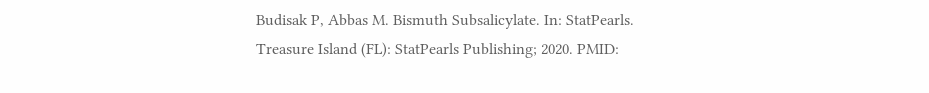Budisak P, Abbas M. Bismuth Subsalicylate. In: StatPearls. Treasure Island (FL): StatPearls Publishing; 2020. PMID: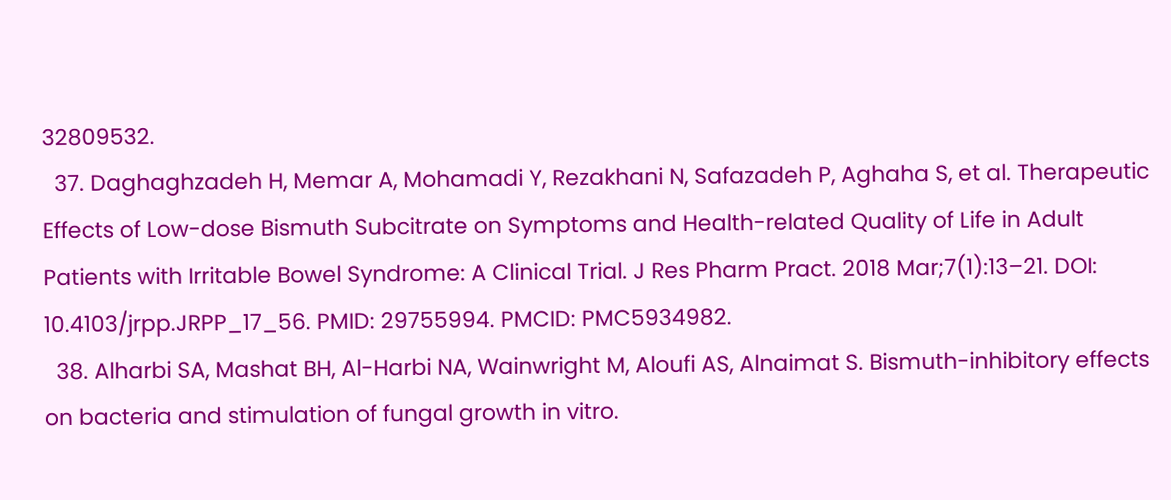32809532.
  37. Daghaghzadeh H, Memar A, Mohamadi Y, Rezakhani N, Safazadeh P, Aghaha S, et al. Therapeutic Effects of Low-dose Bismuth Subcitrate on Symptoms and Health-related Quality of Life in Adult Patients with Irritable Bowel Syndrome: A Clinical Trial. J Res Pharm Pract. 2018 Mar;7(1):13–21. DOI: 10.4103/jrpp.JRPP_17_56. PMID: 29755994. PMCID: PMC5934982.
  38. Alharbi SA, Mashat BH, Al-Harbi NA, Wainwright M, Aloufi AS, Alnaimat S. Bismuth-inhibitory effects on bacteria and stimulation of fungal growth in vitro.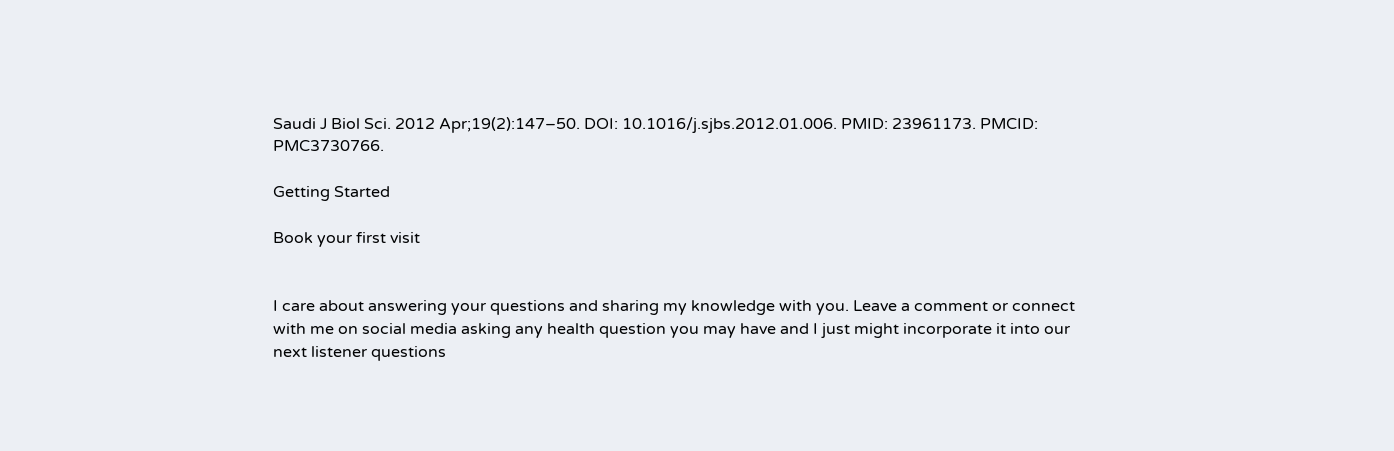Saudi J Biol Sci. 2012 Apr;19(2):147–50. DOI: 10.1016/j.sjbs.2012.01.006. PMID: 23961173. PMCID: PMC3730766.

Getting Started

Book your first visit


I care about answering your questions and sharing my knowledge with you. Leave a comment or connect with me on social media asking any health question you may have and I just might incorporate it into our next listener questions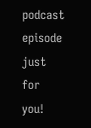podcast episode just for you!